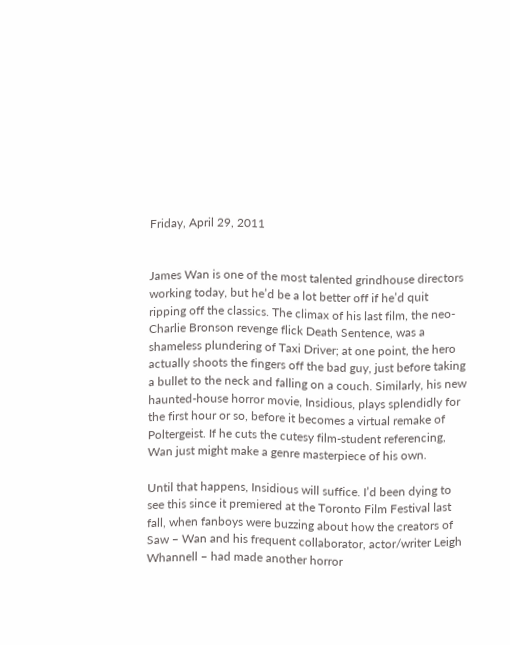Friday, April 29, 2011


James Wan is one of the most talented grindhouse directors working today, but he’d be a lot better off if he’d quit ripping off the classics. The climax of his last film, the neo-Charlie Bronson revenge flick Death Sentence, was a shameless plundering of Taxi Driver; at one point, the hero actually shoots the fingers off the bad guy, just before taking a bullet to the neck and falling on a couch. Similarly, his new haunted-house horror movie, Insidious, plays splendidly for the first hour or so, before it becomes a virtual remake of Poltergeist. If he cuts the cutesy film-student referencing, Wan just might make a genre masterpiece of his own.

Until that happens, Insidious will suffice. I’d been dying to see this since it premiered at the Toronto Film Festival last fall, when fanboys were buzzing about how the creators of Saw – Wan and his frequent collaborator, actor/writer Leigh Whannell – had made another horror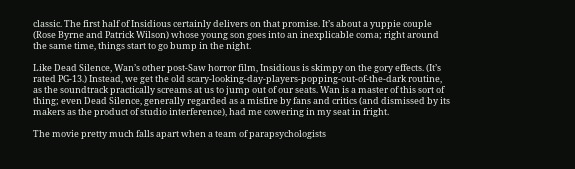classic. The first half of Insidious certainly delivers on that promise. It’s about a yuppie couple (Rose Byrne and Patrick Wilson) whose young son goes into an inexplicable coma; right around the same time, things start to go bump in the night.

Like Dead Silence, Wan’s other post-Saw horror film, Insidious is skimpy on the gory effects. (It’s rated PG-13.) Instead, we get the old scary-looking-day-players-popping-out-of-the-dark routine, as the soundtrack practically screams at us to jump out of our seats. Wan is a master of this sort of thing; even Dead Silence, generally regarded as a misfire by fans and critics (and dismissed by its makers as the product of studio interference), had me cowering in my seat in fright.

The movie pretty much falls apart when a team of parapsychologists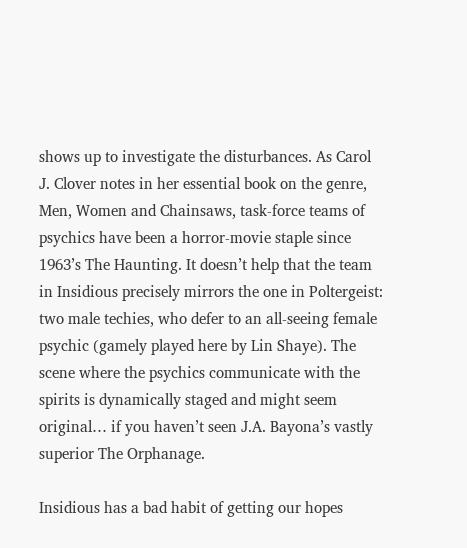shows up to investigate the disturbances. As Carol J. Clover notes in her essential book on the genre, Men, Women and Chainsaws, task-force teams of psychics have been a horror-movie staple since 1963’s The Haunting. It doesn’t help that the team in Insidious precisely mirrors the one in Poltergeist: two male techies, who defer to an all-seeing female psychic (gamely played here by Lin Shaye). The scene where the psychics communicate with the spirits is dynamically staged and might seem original… if you haven’t seen J.A. Bayona’s vastly superior The Orphanage.

Insidious has a bad habit of getting our hopes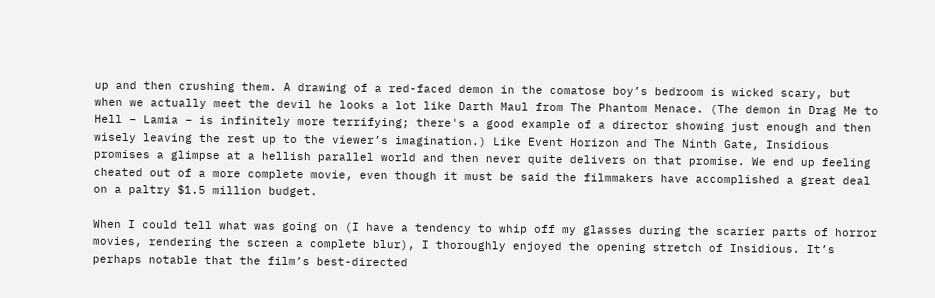up and then crushing them. A drawing of a red-faced demon in the comatose boy’s bedroom is wicked scary, but when we actually meet the devil he looks a lot like Darth Maul from The Phantom Menace. (The demon in Drag Me to Hell – Lamia – is infinitely more terrifying; there's a good example of a director showing just enough and then wisely leaving the rest up to the viewer’s imagination.) Like Event Horizon and The Ninth Gate, Insidious promises a glimpse at a hellish parallel world and then never quite delivers on that promise. We end up feeling cheated out of a more complete movie, even though it must be said the filmmakers have accomplished a great deal on a paltry $1.5 million budget.

When I could tell what was going on (I have a tendency to whip off my glasses during the scarier parts of horror movies, rendering the screen a complete blur), I thoroughly enjoyed the opening stretch of Insidious. It’s perhaps notable that the film’s best-directed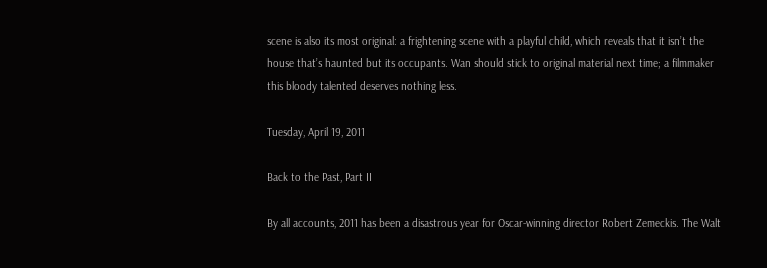scene is also its most original: a frightening scene with a playful child, which reveals that it isn’t the house that’s haunted but its occupants. Wan should stick to original material next time; a filmmaker this bloody talented deserves nothing less.

Tuesday, April 19, 2011

Back to the Past, Part II

By all accounts, 2011 has been a disastrous year for Oscar-winning director Robert Zemeckis. The Walt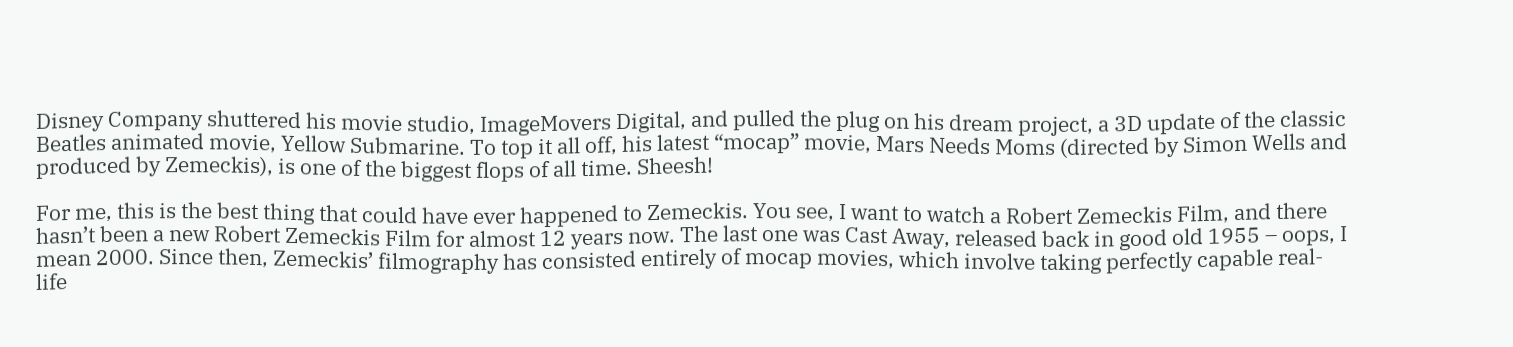Disney Company shuttered his movie studio, ImageMovers Digital, and pulled the plug on his dream project, a 3D update of the classic Beatles animated movie, Yellow Submarine. To top it all off, his latest “mocap” movie, Mars Needs Moms (directed by Simon Wells and produced by Zemeckis), is one of the biggest flops of all time. Sheesh!

For me, this is the best thing that could have ever happened to Zemeckis. You see, I want to watch a Robert Zemeckis Film, and there hasn’t been a new Robert Zemeckis Film for almost 12 years now. The last one was Cast Away, released back in good old 1955 – oops, I mean 2000. Since then, Zemeckis’ filmography has consisted entirely of mocap movies, which involve taking perfectly capable real-life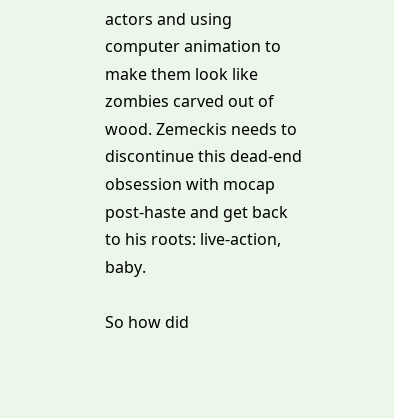actors and using computer animation to make them look like zombies carved out of wood. Zemeckis needs to discontinue this dead-end obsession with mocap post-haste and get back to his roots: live-action, baby.

So how did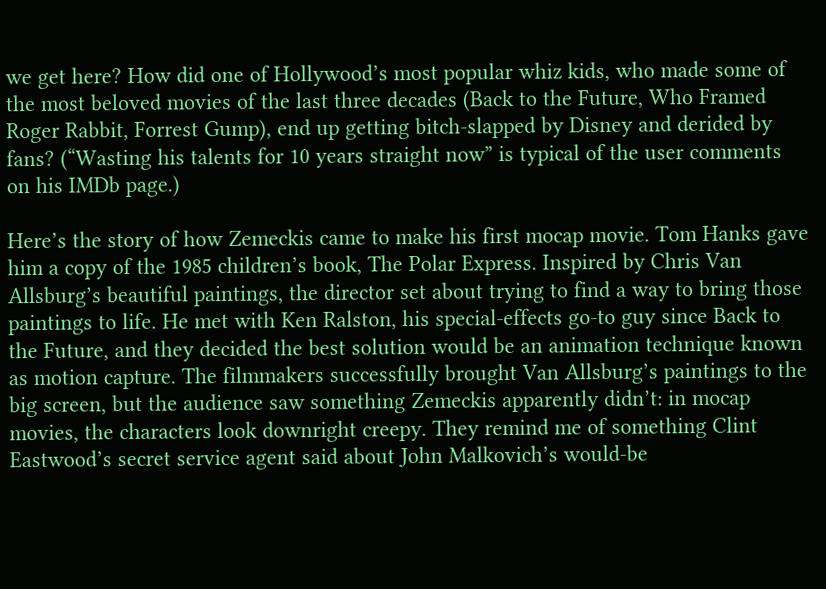we get here? How did one of Hollywood’s most popular whiz kids, who made some of the most beloved movies of the last three decades (Back to the Future, Who Framed Roger Rabbit, Forrest Gump), end up getting bitch-slapped by Disney and derided by fans? (“Wasting his talents for 10 years straight now” is typical of the user comments on his IMDb page.)

Here’s the story of how Zemeckis came to make his first mocap movie. Tom Hanks gave him a copy of the 1985 children’s book, The Polar Express. Inspired by Chris Van Allsburg’s beautiful paintings, the director set about trying to find a way to bring those paintings to life. He met with Ken Ralston, his special-effects go-to guy since Back to the Future, and they decided the best solution would be an animation technique known as motion capture. The filmmakers successfully brought Van Allsburg’s paintings to the big screen, but the audience saw something Zemeckis apparently didn’t: in mocap movies, the characters look downright creepy. They remind me of something Clint Eastwood’s secret service agent said about John Malkovich’s would-be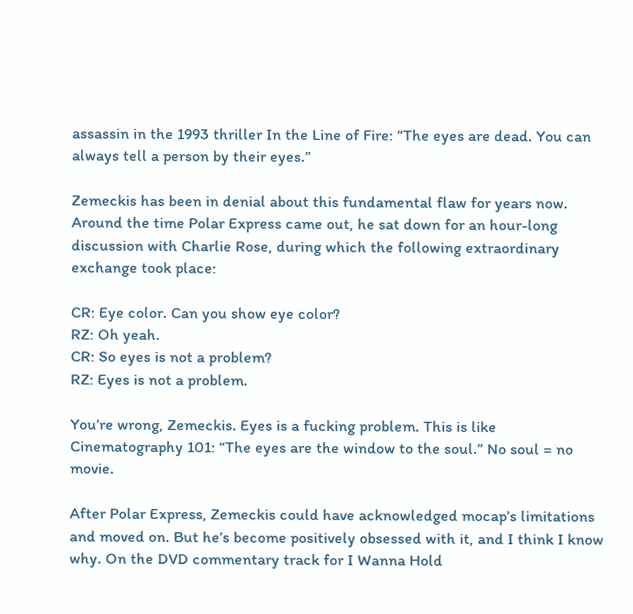assassin in the 1993 thriller In the Line of Fire: “The eyes are dead. You can always tell a person by their eyes.”

Zemeckis has been in denial about this fundamental flaw for years now. Around the time Polar Express came out, he sat down for an hour-long discussion with Charlie Rose, during which the following extraordinary exchange took place:

CR: Eye color. Can you show eye color?
RZ: Oh yeah.
CR: So eyes is not a problem?
RZ: Eyes is not a problem.

You’re wrong, Zemeckis. Eyes is a fucking problem. This is like Cinematography 101: “The eyes are the window to the soul.” No soul = no movie.

After Polar Express, Zemeckis could have acknowledged mocap’s limitations and moved on. But he’s become positively obsessed with it, and I think I know why. On the DVD commentary track for I Wanna Hold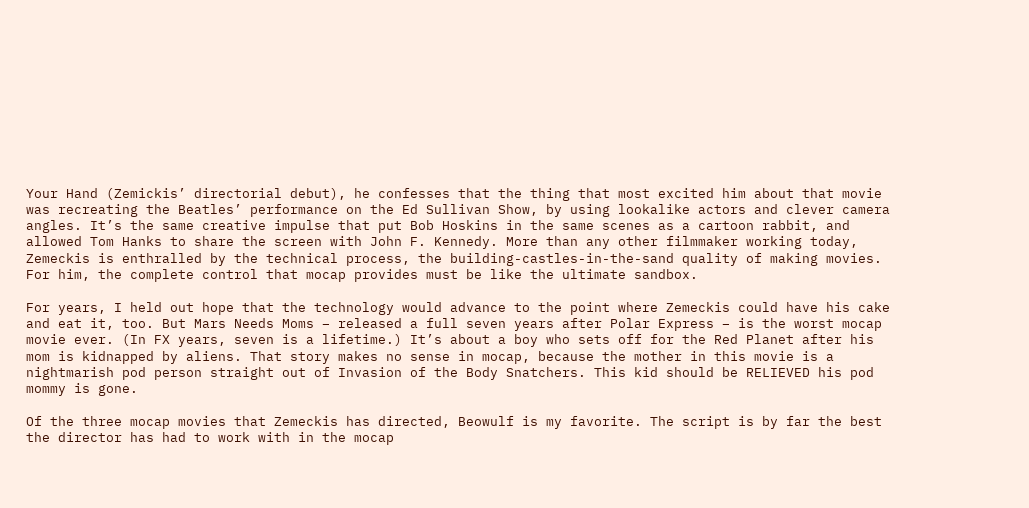Your Hand (Zemickis’ directorial debut), he confesses that the thing that most excited him about that movie was recreating the Beatles’ performance on the Ed Sullivan Show, by using lookalike actors and clever camera angles. It’s the same creative impulse that put Bob Hoskins in the same scenes as a cartoon rabbit, and allowed Tom Hanks to share the screen with John F. Kennedy. More than any other filmmaker working today, Zemeckis is enthralled by the technical process, the building-castles-in-the-sand quality of making movies. For him, the complete control that mocap provides must be like the ultimate sandbox.

For years, I held out hope that the technology would advance to the point where Zemeckis could have his cake and eat it, too. But Mars Needs Moms – released a full seven years after Polar Express – is the worst mocap movie ever. (In FX years, seven is a lifetime.) It’s about a boy who sets off for the Red Planet after his mom is kidnapped by aliens. That story makes no sense in mocap, because the mother in this movie is a nightmarish pod person straight out of Invasion of the Body Snatchers. This kid should be RELIEVED his pod mommy is gone.

Of the three mocap movies that Zemeckis has directed, Beowulf is my favorite. The script is by far the best the director has had to work with in the mocap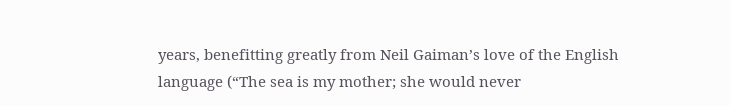years, benefitting greatly from Neil Gaiman’s love of the English language (“The sea is my mother; she would never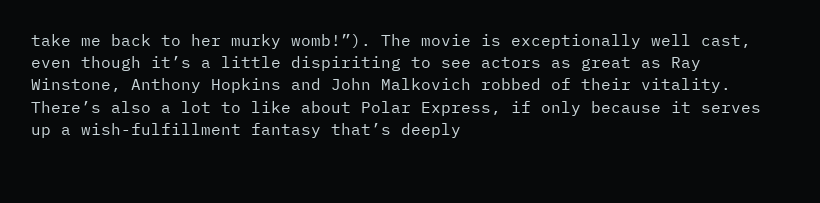take me back to her murky womb!”). The movie is exceptionally well cast, even though it’s a little dispiriting to see actors as great as Ray Winstone, Anthony Hopkins and John Malkovich robbed of their vitality. There’s also a lot to like about Polar Express, if only because it serves up a wish-fulfillment fantasy that’s deeply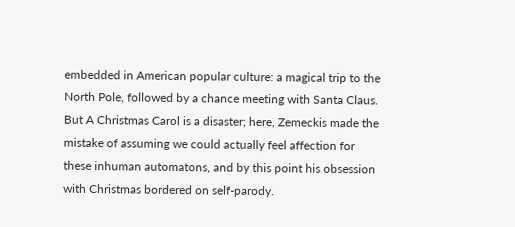embedded in American popular culture: a magical trip to the North Pole, followed by a chance meeting with Santa Claus. But A Christmas Carol is a disaster; here, Zemeckis made the mistake of assuming we could actually feel affection for these inhuman automatons, and by this point his obsession with Christmas bordered on self-parody.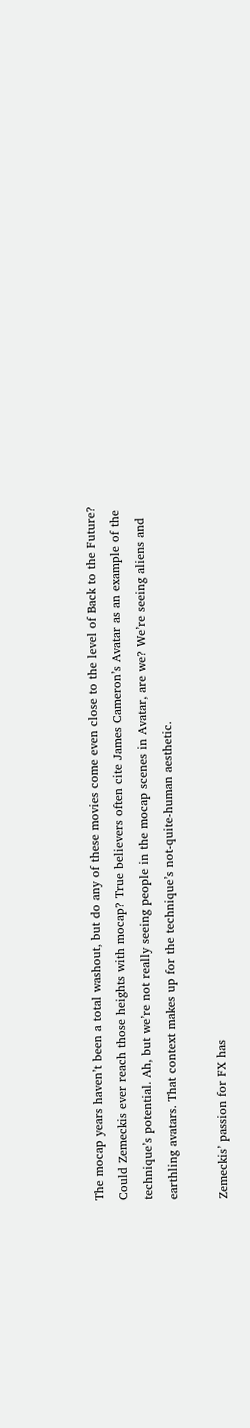The mocap years haven’t been a total washout, but do any of these movies come even close to the level of Back to the Future? Could Zemeckis ever reach those heights with mocap? True believers often cite James Cameron’s Avatar as an example of the technique’s potential. Ah, but we’re not really seeing people in the mocap scenes in Avatar, are we? We’re seeing aliens and earthling avatars. That context makes up for the technique’s not-quite-human aesthetic.

Zemeckis’ passion for FX has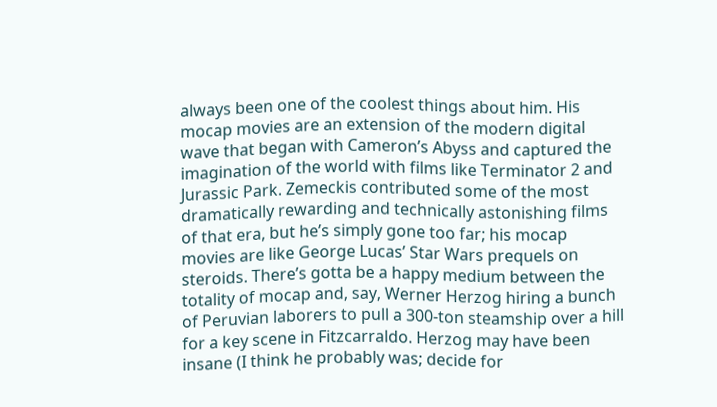always been one of the coolest things about him. His mocap movies are an extension of the modern digital wave that began with Cameron’s Abyss and captured the imagination of the world with films like Terminator 2 and Jurassic Park. Zemeckis contributed some of the most dramatically rewarding and technically astonishing films of that era, but he’s simply gone too far; his mocap movies are like George Lucas’ Star Wars prequels on steroids. There’s gotta be a happy medium between the totality of mocap and, say, Werner Herzog hiring a bunch of Peruvian laborers to pull a 300-ton steamship over a hill for a key scene in Fitzcarraldo. Herzog may have been insane (I think he probably was; decide for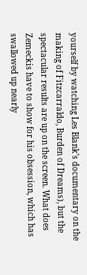yourself by watching Les Blank’s documentary on the making of Fitzcarraldo, Burden of Dreams), but the spectacular results are up on the screen. What does Zemeckis have to show for his obsession, which has swallowed up nearly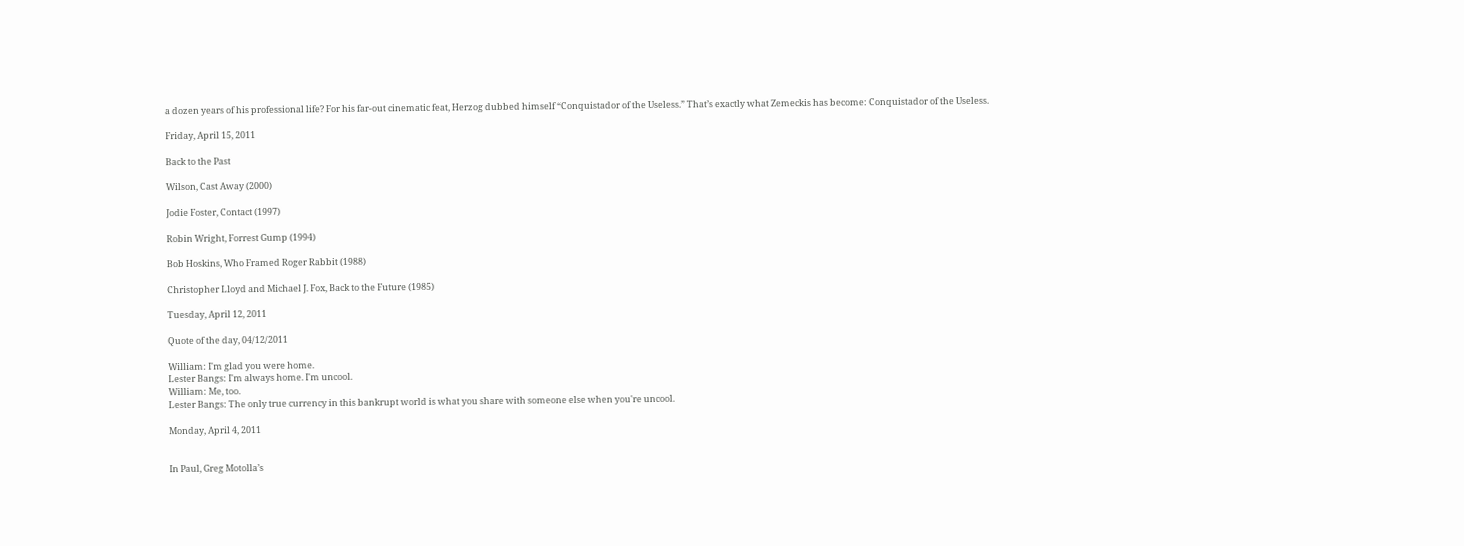a dozen years of his professional life? For his far-out cinematic feat, Herzog dubbed himself “Conquistador of the Useless.” That’s exactly what Zemeckis has become: Conquistador of the Useless.

Friday, April 15, 2011

Back to the Past

Wilson, Cast Away (2000)

Jodie Foster, Contact (1997)

Robin Wright, Forrest Gump (1994)

Bob Hoskins, Who Framed Roger Rabbit (1988)

Christopher Lloyd and Michael J. Fox, Back to the Future (1985)

Tuesday, April 12, 2011

Quote of the day, 04/12/2011

William: I'm glad you were home.
Lester Bangs: I'm always home. I'm uncool.
William: Me, too.
Lester Bangs: The only true currency in this bankrupt world is what you share with someone else when you're uncool.

Monday, April 4, 2011


In Paul, Greg Motolla’s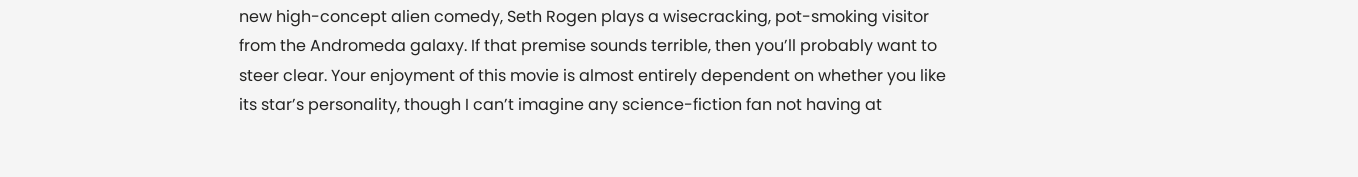new high-concept alien comedy, Seth Rogen plays a wisecracking, pot-smoking visitor from the Andromeda galaxy. If that premise sounds terrible, then you’ll probably want to steer clear. Your enjoyment of this movie is almost entirely dependent on whether you like its star’s personality, though I can’t imagine any science-fiction fan not having at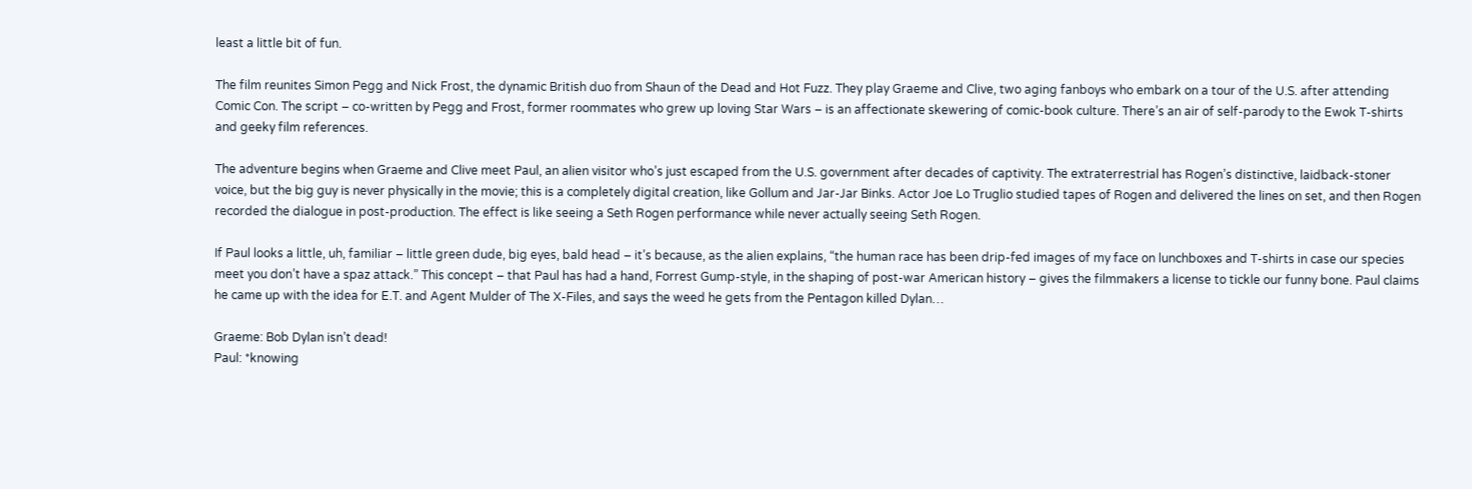least a little bit of fun.

The film reunites Simon Pegg and Nick Frost, the dynamic British duo from Shaun of the Dead and Hot Fuzz. They play Graeme and Clive, two aging fanboys who embark on a tour of the U.S. after attending Comic Con. The script – co-written by Pegg and Frost, former roommates who grew up loving Star Wars – is an affectionate skewering of comic-book culture. There’s an air of self-parody to the Ewok T-shirts and geeky film references.

The adventure begins when Graeme and Clive meet Paul, an alien visitor who’s just escaped from the U.S. government after decades of captivity. The extraterrestrial has Rogen’s distinctive, laidback-stoner voice, but the big guy is never physically in the movie; this is a completely digital creation, like Gollum and Jar-Jar Binks. Actor Joe Lo Truglio studied tapes of Rogen and delivered the lines on set, and then Rogen recorded the dialogue in post-production. The effect is like seeing a Seth Rogen performance while never actually seeing Seth Rogen.

If Paul looks a little, uh, familiar – little green dude, big eyes, bald head – it’s because, as the alien explains, “the human race has been drip-fed images of my face on lunchboxes and T-shirts in case our species meet you don’t have a spaz attack.” This concept – that Paul has had a hand, Forrest Gump-style, in the shaping of post-war American history – gives the filmmakers a license to tickle our funny bone. Paul claims he came up with the idea for E.T. and Agent Mulder of The X-Files, and says the weed he gets from the Pentagon killed Dylan…

Graeme: Bob Dylan isn’t dead!
Paul: *knowing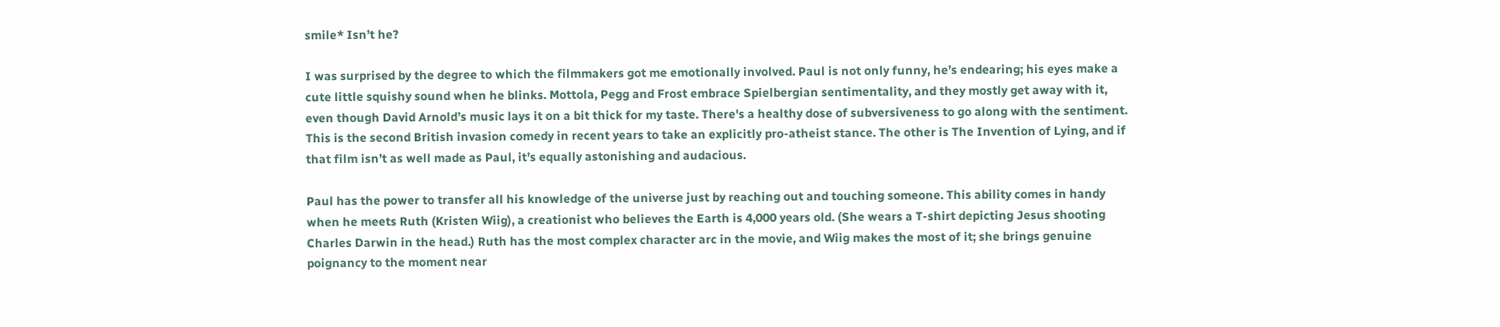smile* Isn’t he?

I was surprised by the degree to which the filmmakers got me emotionally involved. Paul is not only funny, he’s endearing; his eyes make a cute little squishy sound when he blinks. Mottola, Pegg and Frost embrace Spielbergian sentimentality, and they mostly get away with it, even though David Arnold’s music lays it on a bit thick for my taste. There's a healthy dose of subversiveness to go along with the sentiment. This is the second British invasion comedy in recent years to take an explicitly pro-atheist stance. The other is The Invention of Lying, and if that film isn’t as well made as Paul, it’s equally astonishing and audacious.

Paul has the power to transfer all his knowledge of the universe just by reaching out and touching someone. This ability comes in handy when he meets Ruth (Kristen Wiig), a creationist who believes the Earth is 4,000 years old. (She wears a T-shirt depicting Jesus shooting Charles Darwin in the head.) Ruth has the most complex character arc in the movie, and Wiig makes the most of it; she brings genuine poignancy to the moment near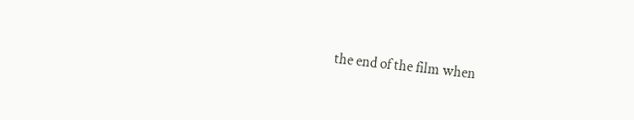the end of the film when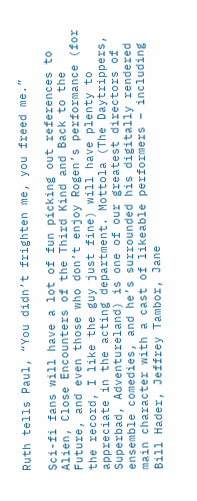Ruth tells Paul, “You didn’t frighten me, you freed me.”

Sci-fi fans will have a lot of fun picking out references to Alien, Close Encounters of the Third Kind and Back to the Future, and even those who don’t enjoy Rogen’s performance (for the record, I like the guy just fine) will have plenty to appreciate in the acting department. Mottola (The Daytrippers, Superbad, Adventureland) is one of our greatest directors of ensemble comedies, and he’s surrounded his digitally rendered main character with a cast of likeable performers – including Bill Hader, Jeffrey Tambor, Jane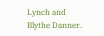Lynch and Blythe Danner.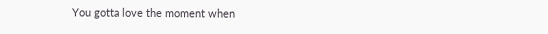You gotta love the moment when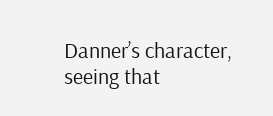Danner’s character, seeing that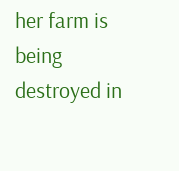her farm is being destroyed in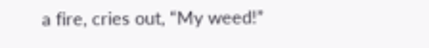a fire, cries out, “My weed!”